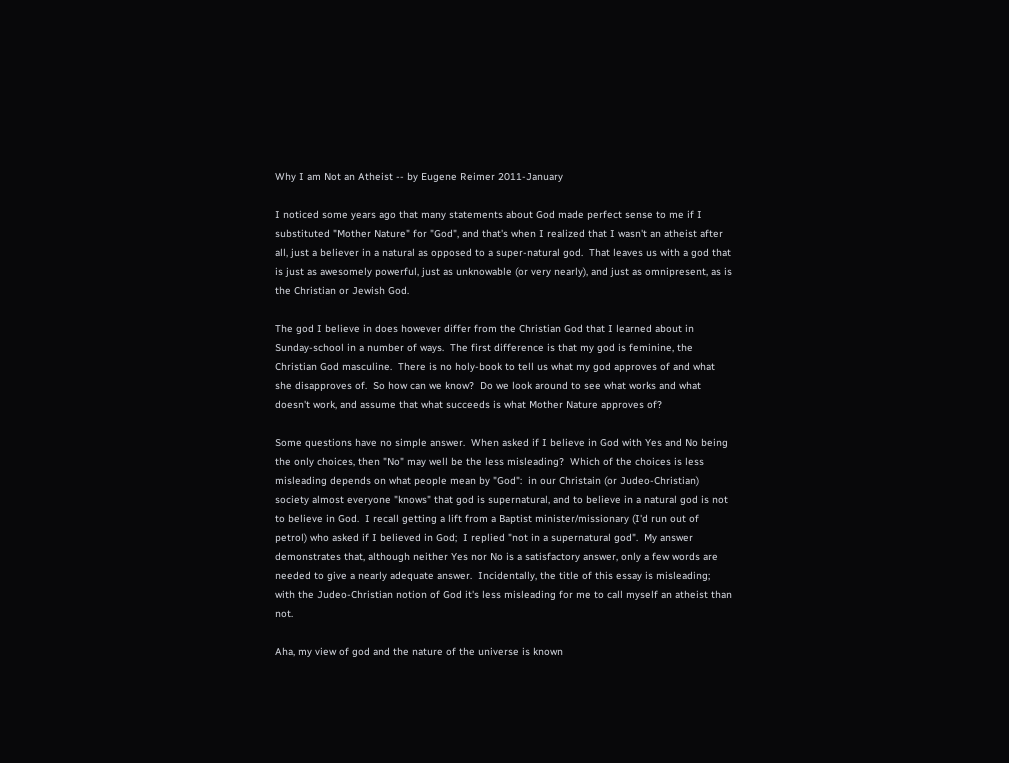Why I am Not an Atheist -- by Eugene Reimer 2011-January

I noticed some years ago that many statements about God made perfect sense to me if I substituted "Mother Nature" for "God", and that's when I realized that I wasn't an atheist after all, just a believer in a natural as opposed to a super-natural god.  That leaves us with a god that is just as awesomely powerful, just as unknowable (or very nearly), and just as omnipresent, as is the Christian or Jewish God.

The god I believe in does however differ from the Christian God that I learned about in Sunday-school in a number of ways.  The first difference is that my god is feminine, the Christian God masculine.  There is no holy-book to tell us what my god approves of and what she disapproves of.  So how can we know?  Do we look around to see what works and what doesn't work, and assume that what succeeds is what Mother Nature approves of?

Some questions have no simple answer.  When asked if I believe in God with Yes and No being the only choices, then "No" may well be the less misleading?  Which of the choices is less misleading depends on what people mean by "God":  in our Christain (or Judeo-Christian) society almost everyone "knows" that god is supernatural, and to believe in a natural god is not to believe in God.  I recall getting a lift from a Baptist minister/missionary (I'd run out of petrol) who asked if I believed in God;  I replied "not in a supernatural god".  My answer demonstrates that, although neither Yes nor No is a satisfactory answer, only a few words are needed to give a nearly adequate answer.  Incidentally, the title of this essay is misleading;  with the Judeo-Christian notion of God it's less misleading for me to call myself an atheist than not.

Aha, my view of god and the nature of the universe is known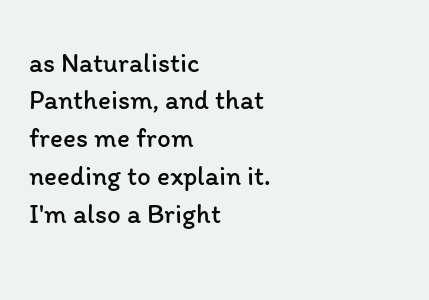as Naturalistic Pantheism, and that frees me from needing to explain it.  I'm also a Bright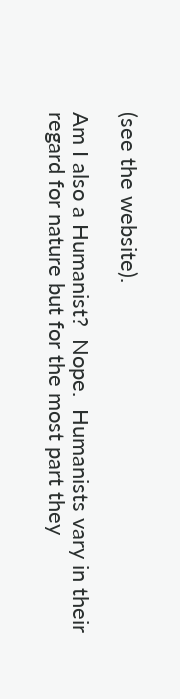(see the website).

Am I also a Humanist?  Nope.  Humanists vary in their regard for nature but for the most part they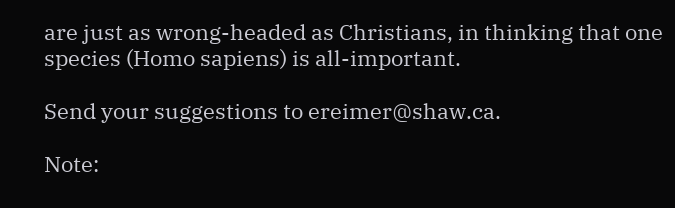are just as wrong-headed as Christians, in thinking that one species (Homo sapiens) is all-important.

Send your suggestions to ereimer@shaw.ca.

Note: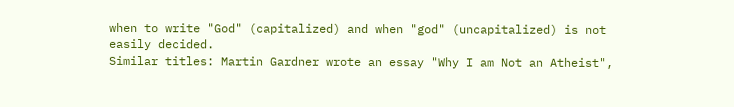when to write "God" (capitalized) and when "god" (uncapitalized) is not easily decided.
Similar titles: Martin Gardner wrote an essay "Why I am Not an Atheist",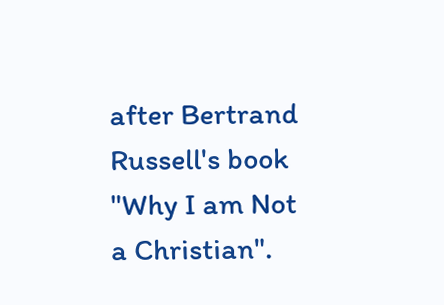after Bertrand Russell's book "Why I am Not a Christian".